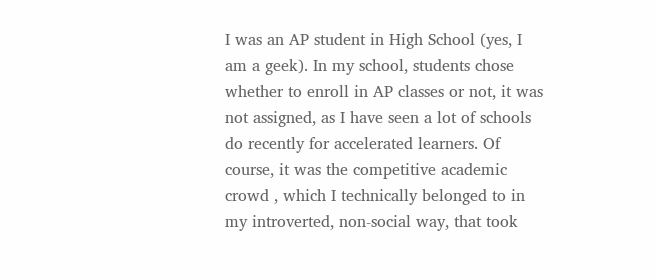I was an AP student in High School (yes, I am a geek). In my school, students chose whether to enroll in AP classes or not, it was not assigned, as I have seen a lot of schools do recently for accelerated learners. Of course, it was the competitive academic crowd , which I technically belonged to in my introverted, non-social way, that took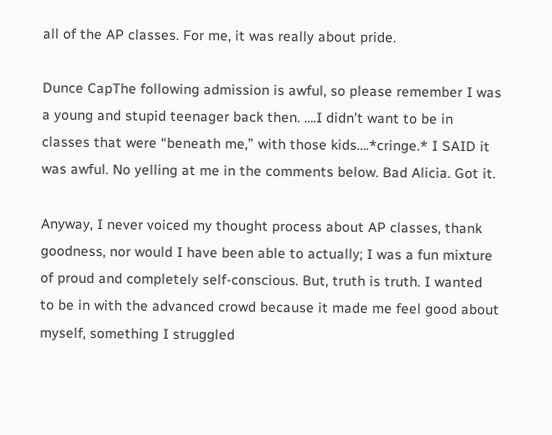all of the AP classes. For me, it was really about pride.

Dunce CapThe following admission is awful, so please remember I was a young and stupid teenager back then. ….I didn’t want to be in classes that were “beneath me,” with those kids….*cringe.* I SAID it was awful. No yelling at me in the comments below. Bad Alicia. Got it.

Anyway, I never voiced my thought process about AP classes, thank goodness, nor would I have been able to actually; I was a fun mixture of proud and completely self-conscious. But, truth is truth. I wanted to be in with the advanced crowd because it made me feel good about myself, something I struggled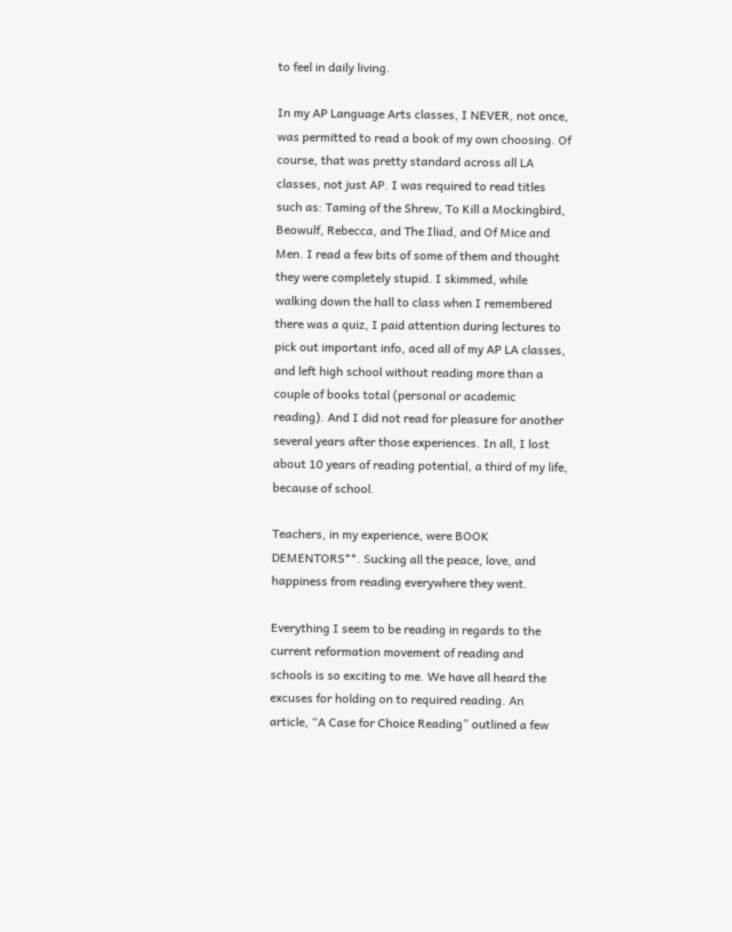to feel in daily living.

In my AP Language Arts classes, I NEVER, not once, was permitted to read a book of my own choosing. Of course, that was pretty standard across all LA classes, not just AP. I was required to read titles such as: Taming of the Shrew, To Kill a Mockingbird, Beowulf, Rebecca, and The Iliad, and Of Mice and Men. I read a few bits of some of them and thought they were completely stupid. I skimmed, while walking down the hall to class when I remembered there was a quiz, I paid attention during lectures to pick out important info, aced all of my AP LA classes, and left high school without reading more than a couple of books total (personal or academic reading). And I did not read for pleasure for another several years after those experiences. In all, I lost about 10 years of reading potential, a third of my life, because of school.

Teachers, in my experience, were BOOK DEMENTORS**. Sucking all the peace, love, and happiness from reading everywhere they went.

Everything I seem to be reading in regards to the current reformation movement of reading and schools is so exciting to me. We have all heard the excuses for holding on to required reading. An article, “A Case for Choice Reading” outlined a few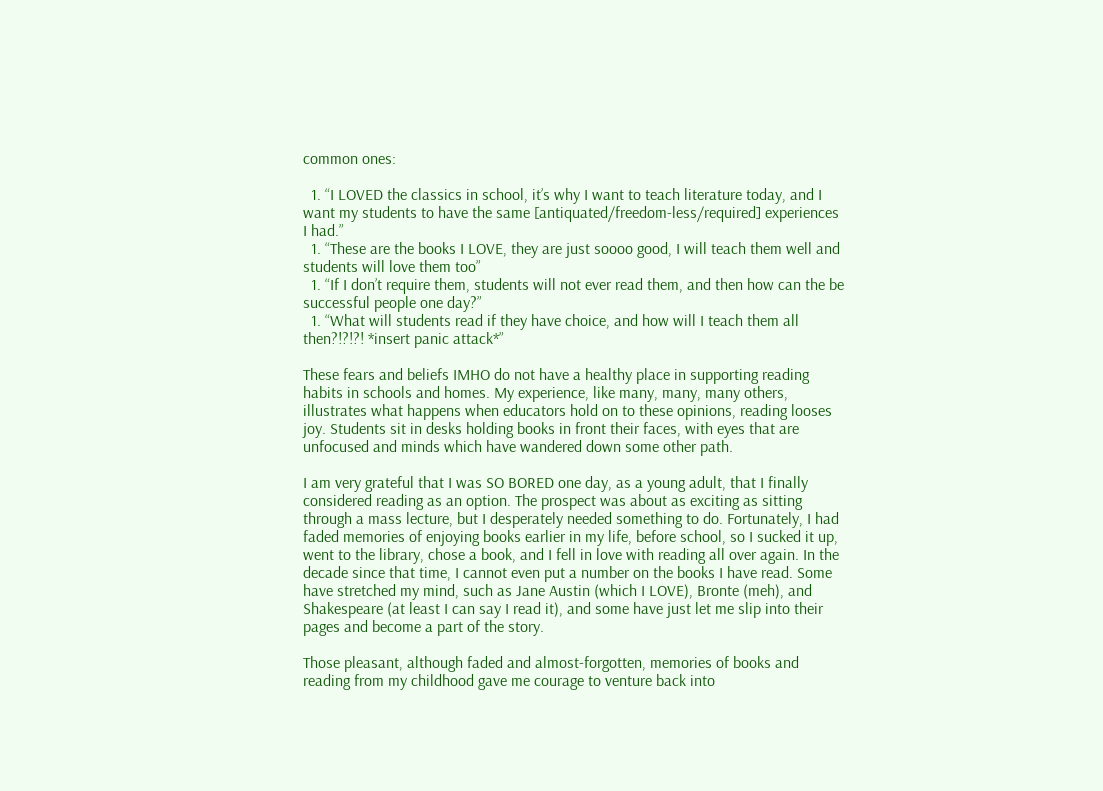common ones:

  1. “I LOVED the classics in school, it’s why I want to teach literature today, and I want my students to have the same [antiquated/freedom-less/required] experiences I had.”
  1. “These are the books I LOVE, they are just soooo good, I will teach them well and students will love them too”
  1. “If I don’t require them, students will not ever read them, and then how can the be successful people one day?”
  1. “What will students read if they have choice, and how will I teach them all then?!?!?! *insert panic attack*”

These fears and beliefs IMHO do not have a healthy place in supporting reading habits in schools and homes. My experience, like many, many, many others, illustrates what happens when educators hold on to these opinions, reading looses joy. Students sit in desks holding books in front their faces, with eyes that are unfocused and minds which have wandered down some other path.

I am very grateful that I was SO BORED one day, as a young adult, that I finally considered reading as an option. The prospect was about as exciting as sitting through a mass lecture, but I desperately needed something to do. Fortunately, I had faded memories of enjoying books earlier in my life, before school, so I sucked it up, went to the library, chose a book, and I fell in love with reading all over again. In the decade since that time, I cannot even put a number on the books I have read. Some have stretched my mind, such as Jane Austin (which I LOVE), Bronte (meh), and Shakespeare (at least I can say I read it), and some have just let me slip into their pages and become a part of the story.

Those pleasant, although faded and almost-forgotten, memories of books and reading from my childhood gave me courage to venture back into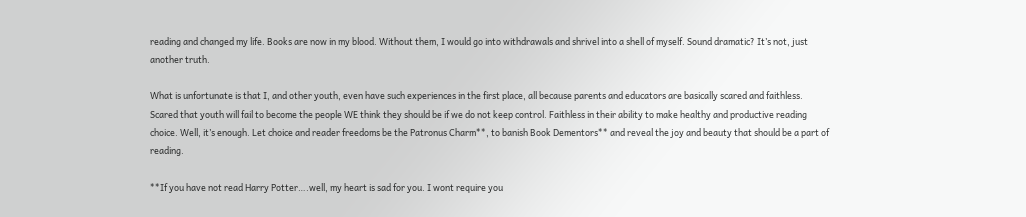reading and changed my life. Books are now in my blood. Without them, I would go into withdrawals and shrivel into a shell of myself. Sound dramatic? It’s not, just another truth.

What is unfortunate is that I, and other youth, even have such experiences in the first place, all because parents and educators are basically scared and faithless. Scared that youth will fail to become the people WE think they should be if we do not keep control. Faithless in their ability to make healthy and productive reading choice. Well, it’s enough. Let choice and reader freedoms be the Patronus Charm**, to banish Book Dementors** and reveal the joy and beauty that should be a part of reading.

**If you have not read Harry Potter….well, my heart is sad for you. I wont require you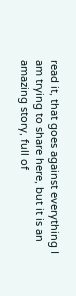read it, that goes against everything I am trying to share here, but it is an amazing story, full of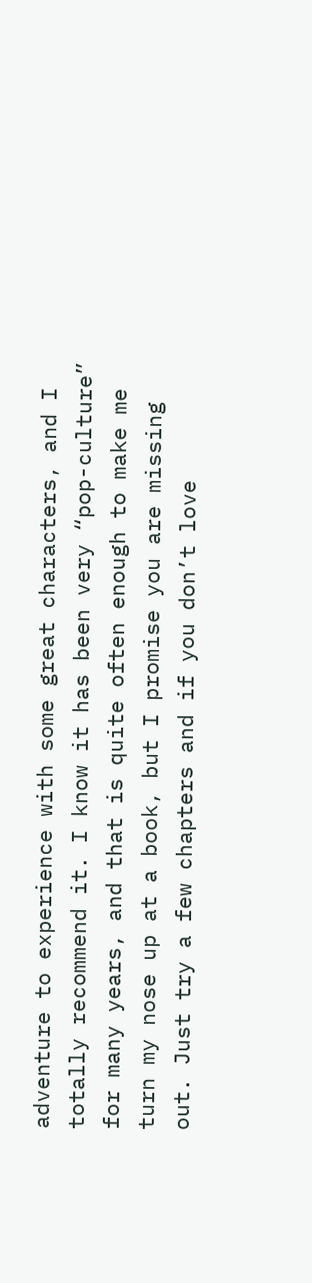adventure to experience with some great characters, and I totally recommend it. I know it has been very “pop-culture” for many years, and that is quite often enough to make me turn my nose up at a book, but I promise you are missing out. Just try a few chapters and if you don’t love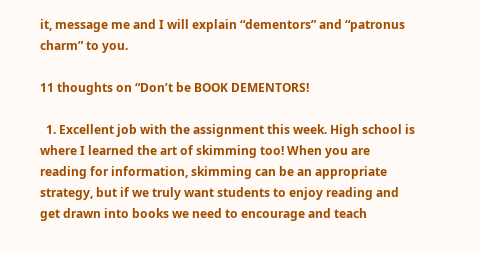it, message me and I will explain “dementors” and “patronus charm” to you.

11 thoughts on “Don’t be BOOK DEMENTORS!

  1. Excellent job with the assignment this week. High school is where I learned the art of skimming too! When you are reading for information, skimming can be an appropriate strategy, but if we truly want students to enjoy reading and get drawn into books we need to encourage and teach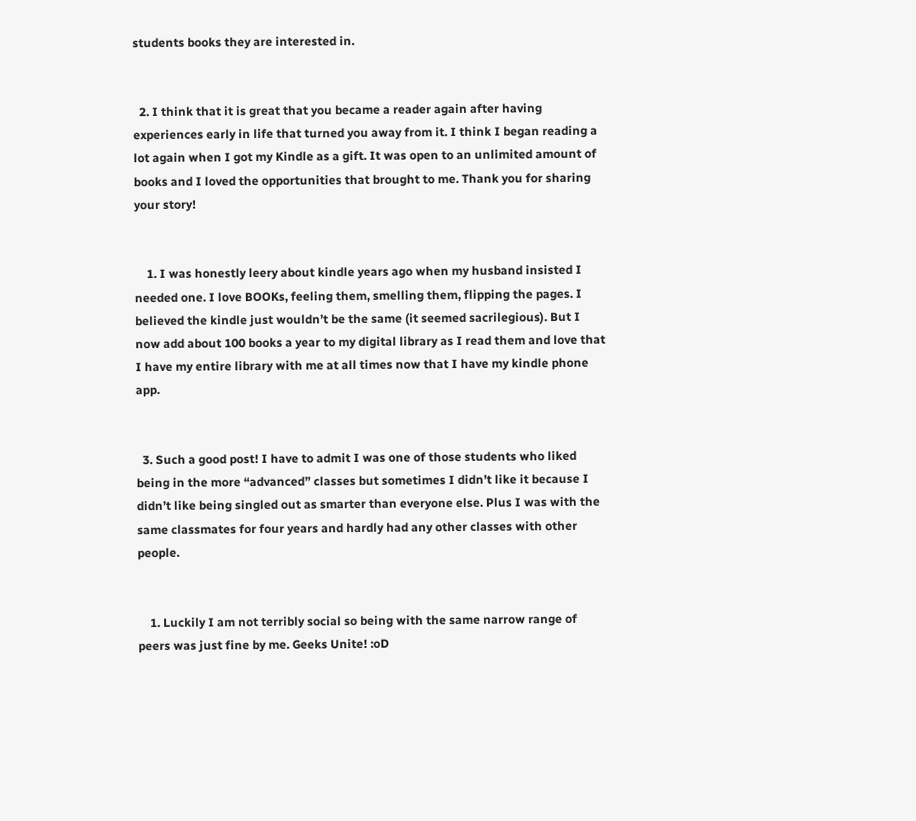students books they are interested in.


  2. I think that it is great that you became a reader again after having experiences early in life that turned you away from it. I think I began reading a lot again when I got my Kindle as a gift. It was open to an unlimited amount of books and I loved the opportunities that brought to me. Thank you for sharing your story!


    1. I was honestly leery about kindle years ago when my husband insisted I needed one. I love BOOKs, feeling them, smelling them, flipping the pages. I believed the kindle just wouldn’t be the same (it seemed sacrilegious). But I now add about 100 books a year to my digital library as I read them and love that I have my entire library with me at all times now that I have my kindle phone app.


  3. Such a good post! I have to admit I was one of those students who liked being in the more “advanced” classes but sometimes I didn’t like it because I didn’t like being singled out as smarter than everyone else. Plus I was with the same classmates for four years and hardly had any other classes with other people.


    1. Luckily I am not terribly social so being with the same narrow range of peers was just fine by me. Geeks Unite! :oD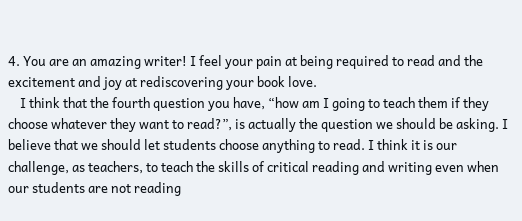4. You are an amazing writer! I feel your pain at being required to read and the excitement and joy at rediscovering your book love.
    I think that the fourth question you have, “how am I going to teach them if they choose whatever they want to read?”, is actually the question we should be asking. I believe that we should let students choose anything to read. I think it is our challenge, as teachers, to teach the skills of critical reading and writing even when our students are not reading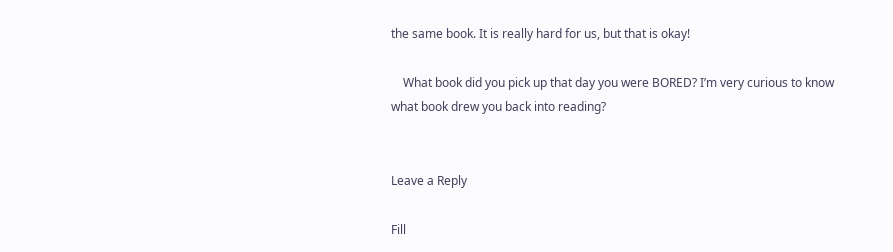the same book. It is really hard for us, but that is okay!

    What book did you pick up that day you were BORED? I’m very curious to know what book drew you back into reading?


Leave a Reply

Fill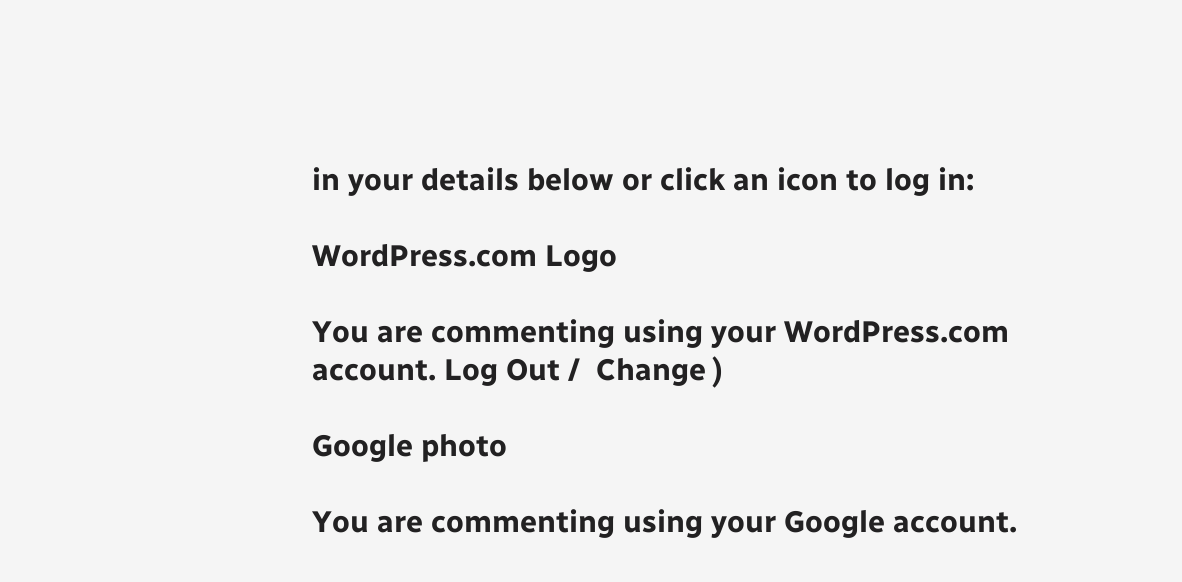in your details below or click an icon to log in:

WordPress.com Logo

You are commenting using your WordPress.com account. Log Out /  Change )

Google photo

You are commenting using your Google account.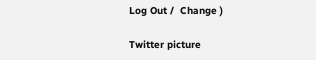Log Out /  Change )

Twitter picture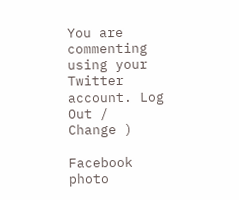You are commenting using your Twitter account. Log Out /  Change )

Facebook photo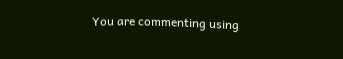You are commenting using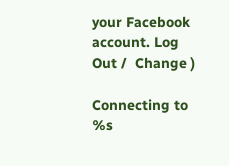your Facebook account. Log Out /  Change )

Connecting to %s